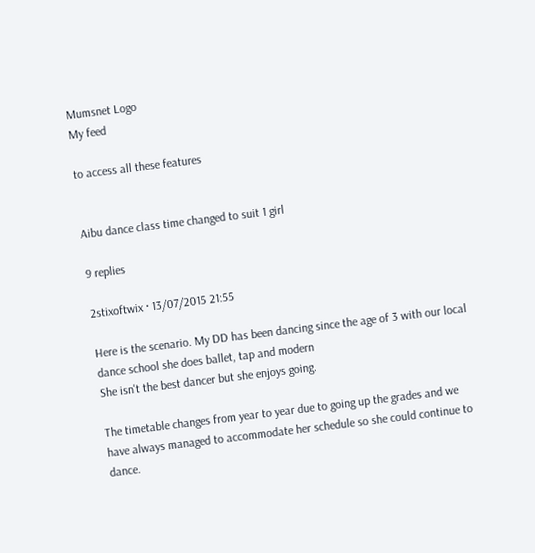Mumsnet Logo
My feed

to access all these features


Aibu dance class time changed to suit 1 girl

9 replies

2stixoftwix · 13/07/2015 21:55

Here is the scenario. My DD has been dancing since the age of 3 with our local dance school she does ballet, tap and modern
She isn't the best dancer but she enjoys going.

The timetable changes from year to year due to going up the grades and we have always managed to accommodate her schedule so she could continue to dance.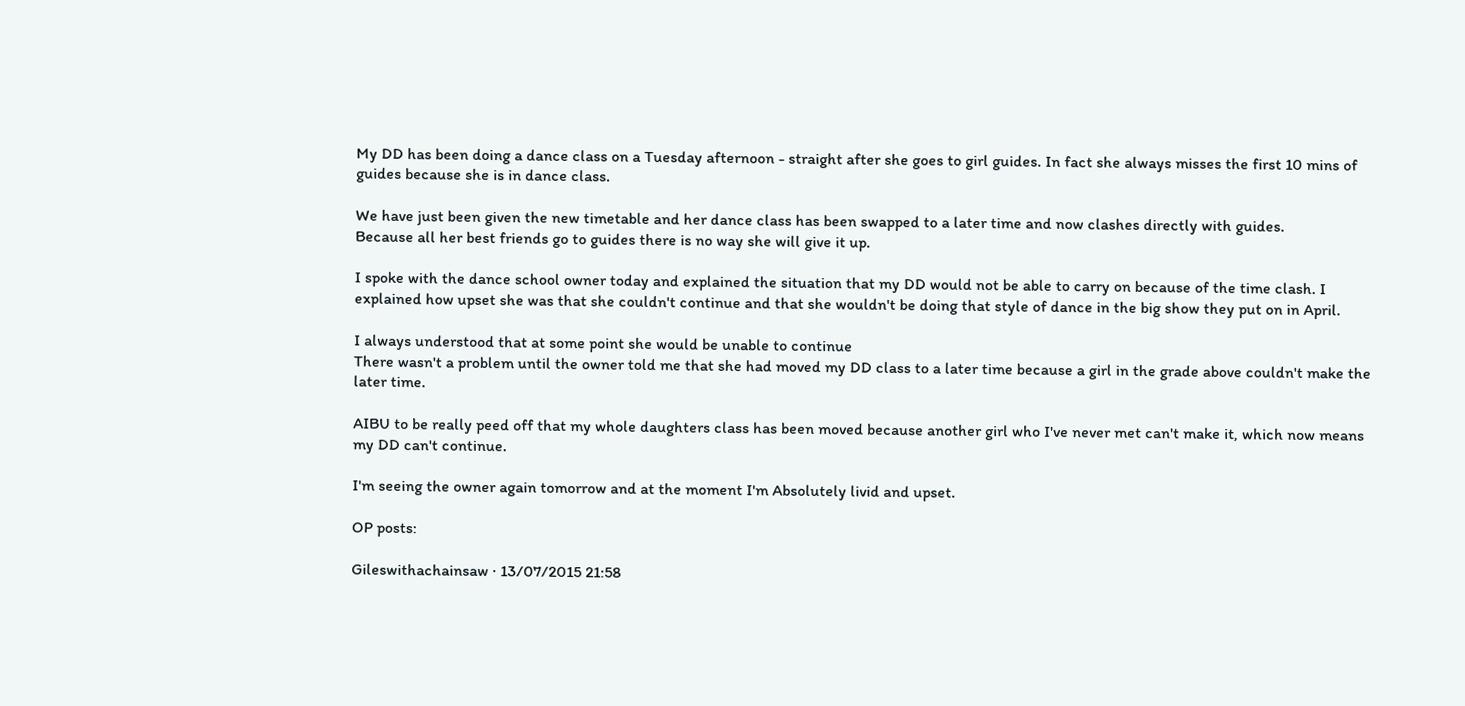My DD has been doing a dance class on a Tuesday afternoon - straight after she goes to girl guides. In fact she always misses the first 10 mins of guides because she is in dance class.

We have just been given the new timetable and her dance class has been swapped to a later time and now clashes directly with guides.
Because all her best friends go to guides there is no way she will give it up.

I spoke with the dance school owner today and explained the situation that my DD would not be able to carry on because of the time clash. I explained how upset she was that she couldn't continue and that she wouldn't be doing that style of dance in the big show they put on in April.

I always understood that at some point she would be unable to continue
There wasn't a problem until the owner told me that she had moved my DD class to a later time because a girl in the grade above couldn't make the later time.

AIBU to be really peed off that my whole daughters class has been moved because another girl who I've never met can't make it, which now means my DD can't continue.

I'm seeing the owner again tomorrow and at the moment I'm Absolutely livid and upset.

OP posts:

Gileswithachainsaw · 13/07/2015 21:58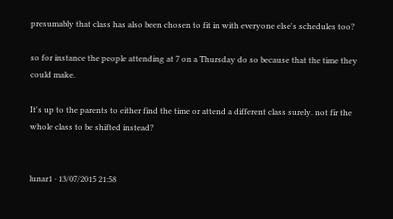presumably that class has also been chosen to fit in with everyone else's schedules too?

so for instance the people attending at 7 on a Thursday do so because that the time they could make.

It's up to the parents to either find the time or attend a different class surely. not fir the whole class to be shifted instead?


lunar1 · 13/07/2015 21:58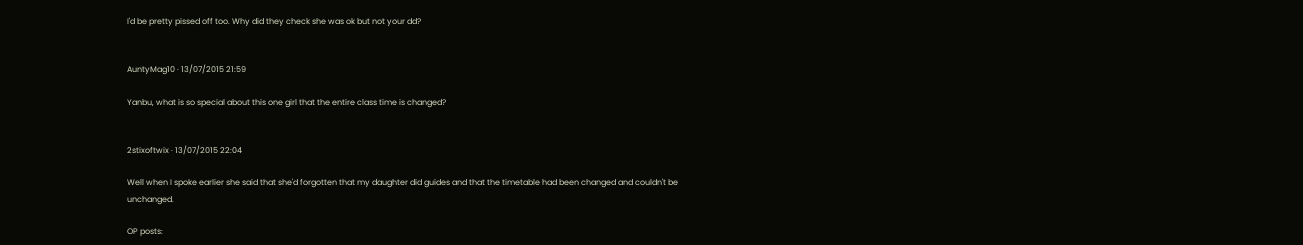I'd be pretty pissed off too. Why did they check she was ok but not your dd?


AuntyMag10 · 13/07/2015 21:59

Yanbu, what is so special about this one girl that the entire class time is changed?


2stixoftwix · 13/07/2015 22:04

Well when I spoke earlier she said that she'd forgotten that my daughter did guides and that the timetable had been changed and couldn't be unchanged.

OP posts: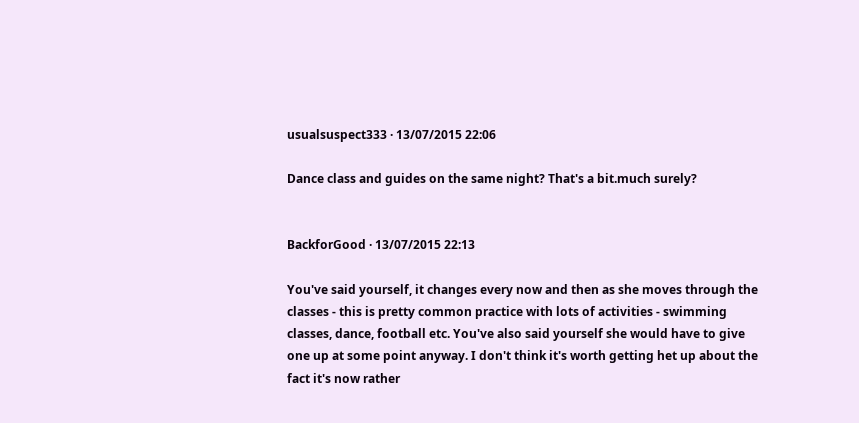usualsuspect333 · 13/07/2015 22:06

Dance class and guides on the same night? That's a bit.much surely?


BackforGood · 13/07/2015 22:13

You've said yourself, it changes every now and then as she moves through the classes - this is pretty common practice with lots of activities - swimming classes, dance, football etc. You've also said yourself she would have to give one up at some point anyway. I don't think it's worth getting het up about the fact it's now rather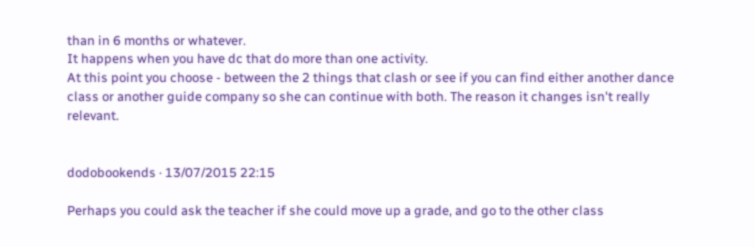than in 6 months or whatever.
It happens when you have dc that do more than one activity.
At this point you choose - between the 2 things that clash or see if you can find either another dance class or another guide company so she can continue with both. The reason it changes isn't really relevant.


dodobookends · 13/07/2015 22:15

Perhaps you could ask the teacher if she could move up a grade, and go to the other class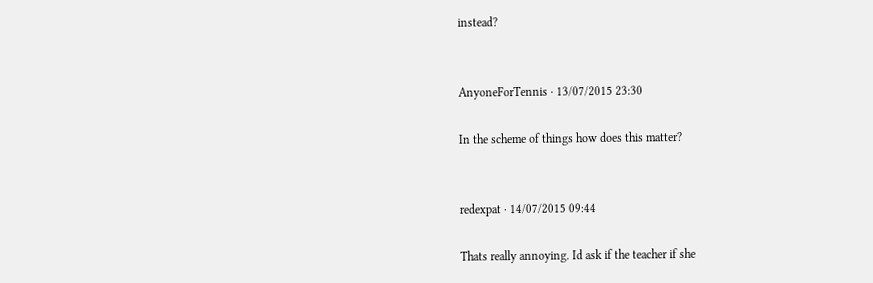instead?


AnyoneForTennis · 13/07/2015 23:30

In the scheme of things how does this matter?


redexpat · 14/07/2015 09:44

Thats really annoying. Id ask if the teacher if she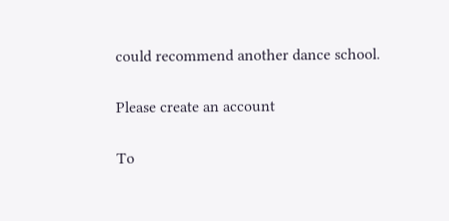could recommend another dance school.

Please create an account

To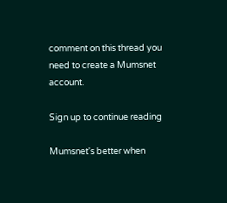comment on this thread you need to create a Mumsnet account.

Sign up to continue reading

Mumsnet's better when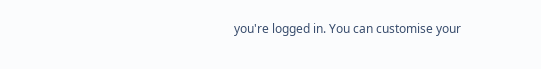you're logged in. You can customise your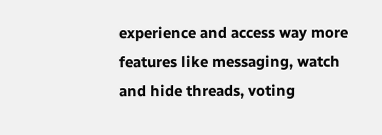experience and access way more features like messaging, watch and hide threads, voting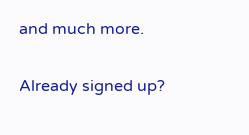and much more.

Already signed up?